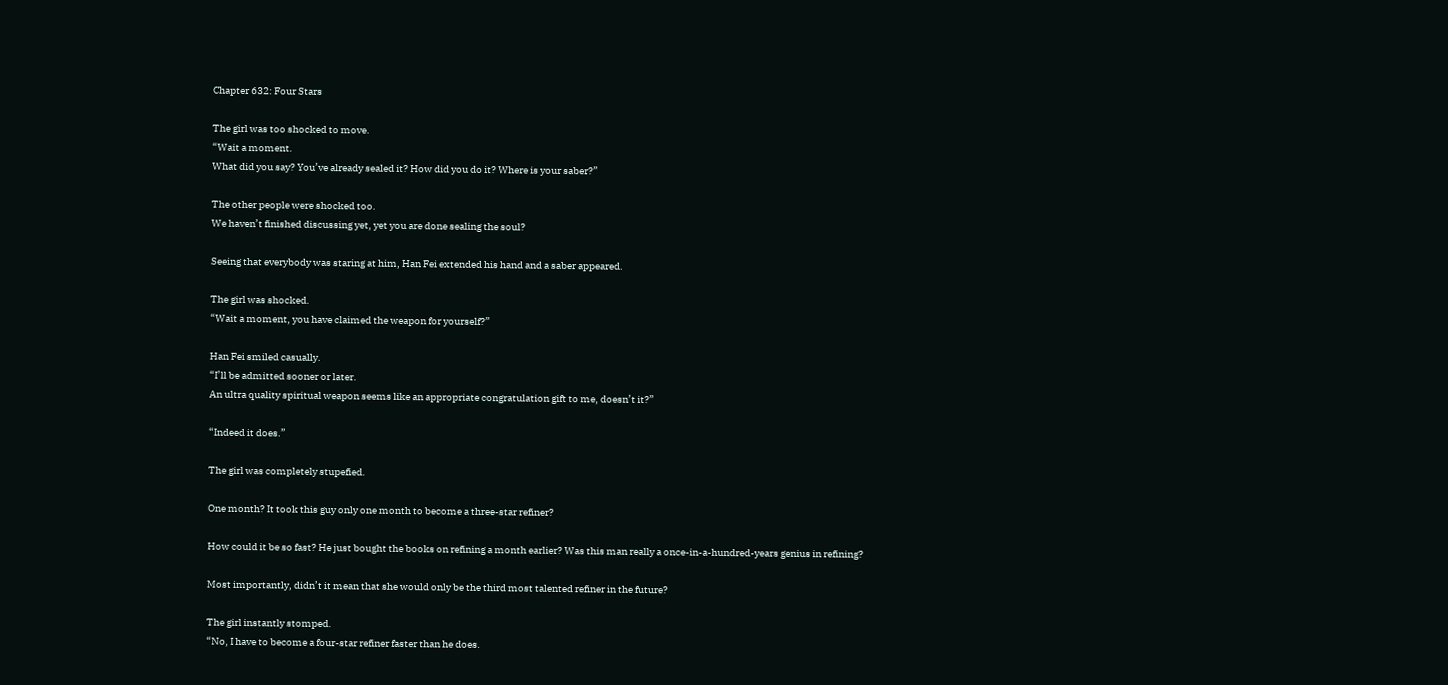Chapter 632: Four Stars

The girl was too shocked to move.
“Wait a moment.
What did you say? You’ve already sealed it? How did you do it? Where is your saber?”

The other people were shocked too.
We haven’t finished discussing yet, yet you are done sealing the soul?

Seeing that everybody was staring at him, Han Fei extended his hand and a saber appeared.

The girl was shocked.
“Wait a moment, you have claimed the weapon for yourself?”

Han Fei smiled casually.
“I’ll be admitted sooner or later.
An ultra quality spiritual weapon seems like an appropriate congratulation gift to me, doesn’t it?”

“Indeed it does.”

The girl was completely stupefied.

One month? It took this guy only one month to become a three-star refiner?

How could it be so fast? He just bought the books on refining a month earlier? Was this man really a once-in-a-hundred-years genius in refining?

Most importantly, didn’t it mean that she would only be the third most talented refiner in the future?

The girl instantly stomped.
“No, I have to become a four-star refiner faster than he does.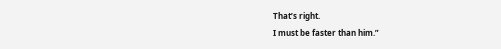That’s right.
I must be faster than him.”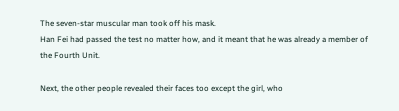The seven-star muscular man took off his mask.
Han Fei had passed the test no matter how, and it meant that he was already a member of the Fourth Unit.

Next, the other people revealed their faces too except the girl, who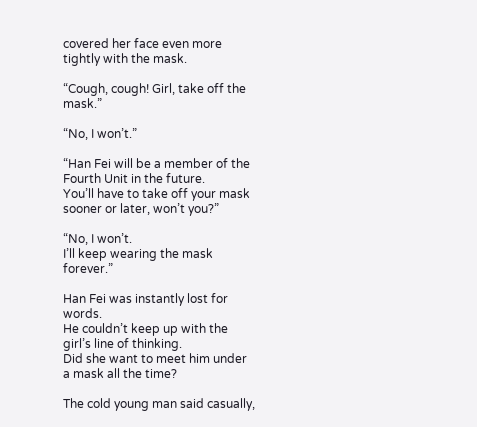covered her face even more tightly with the mask.

“Cough, cough! Girl, take off the mask.”

“No, I won’t.”

“Han Fei will be a member of the Fourth Unit in the future.
You’ll have to take off your mask sooner or later, won’t you?”

“No, I won’t.
I’ll keep wearing the mask forever.”

Han Fei was instantly lost for words.
He couldn’t keep up with the girl’s line of thinking.
Did she want to meet him under a mask all the time?

The cold young man said casually,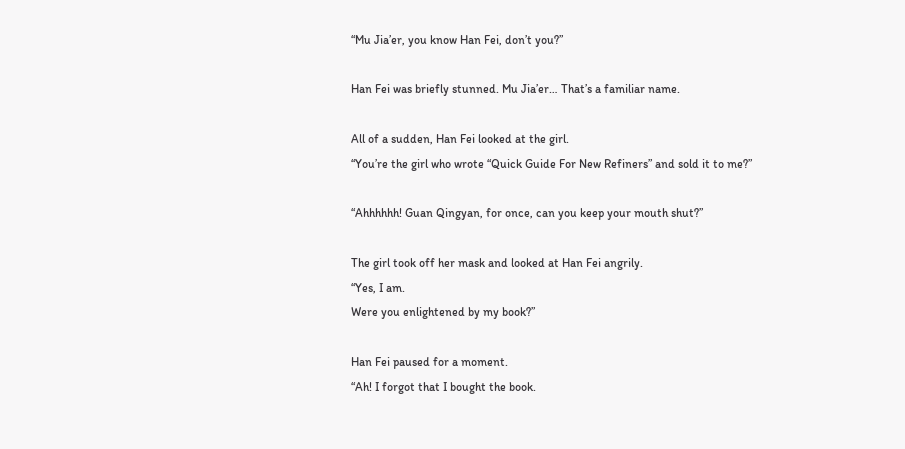“Mu Jia’er, you know Han Fei, don’t you?”

Han Fei was briefly stunned. Mu Jia’er… That’s a familiar name.

All of a sudden, Han Fei looked at the girl.
“You’re the girl who wrote “Quick Guide For New Refiners” and sold it to me?”

“Ahhhhhh! Guan Qingyan, for once, can you keep your mouth shut?”

The girl took off her mask and looked at Han Fei angrily.
“Yes, I am.
Were you enlightened by my book?”

Han Fei paused for a moment.
“Ah! I forgot that I bought the book.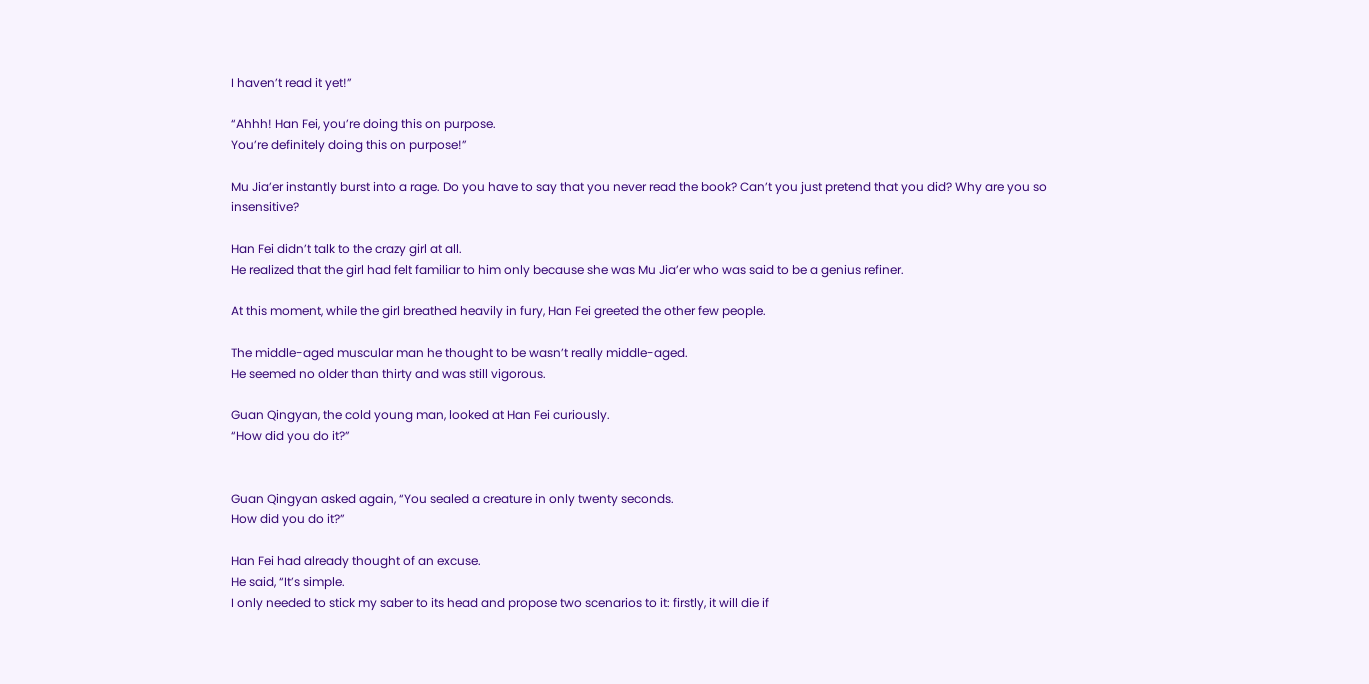I haven’t read it yet!”

“Ahhh! Han Fei, you’re doing this on purpose.
You’re definitely doing this on purpose!”

Mu Jia’er instantly burst into a rage. Do you have to say that you never read the book? Can’t you just pretend that you did? Why are you so insensitive?

Han Fei didn’t talk to the crazy girl at all.
He realized that the girl had felt familiar to him only because she was Mu Jia’er who was said to be a genius refiner.

At this moment, while the girl breathed heavily in fury, Han Fei greeted the other few people.

The middle-aged muscular man he thought to be wasn’t really middle-aged.
He seemed no older than thirty and was still vigorous.

Guan Qingyan, the cold young man, looked at Han Fei curiously.
“How did you do it?”


Guan Qingyan asked again, “You sealed a creature in only twenty seconds.
How did you do it?”

Han Fei had already thought of an excuse.
He said, “It’s simple.
I only needed to stick my saber to its head and propose two scenarios to it: firstly, it will die if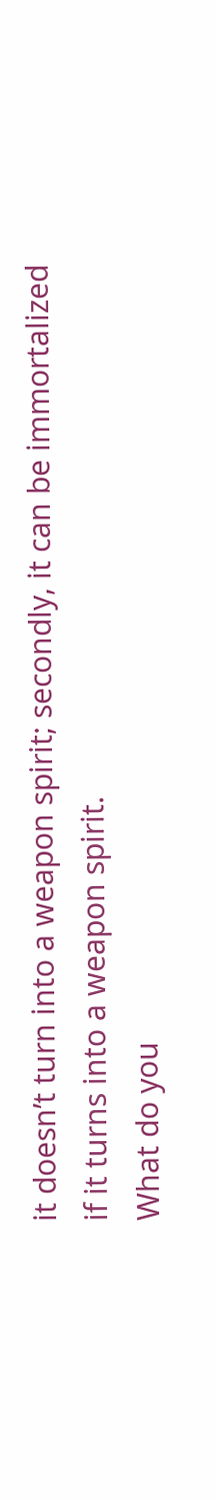it doesn’t turn into a weapon spirit; secondly, it can be immortalized if it turns into a weapon spirit.
What do you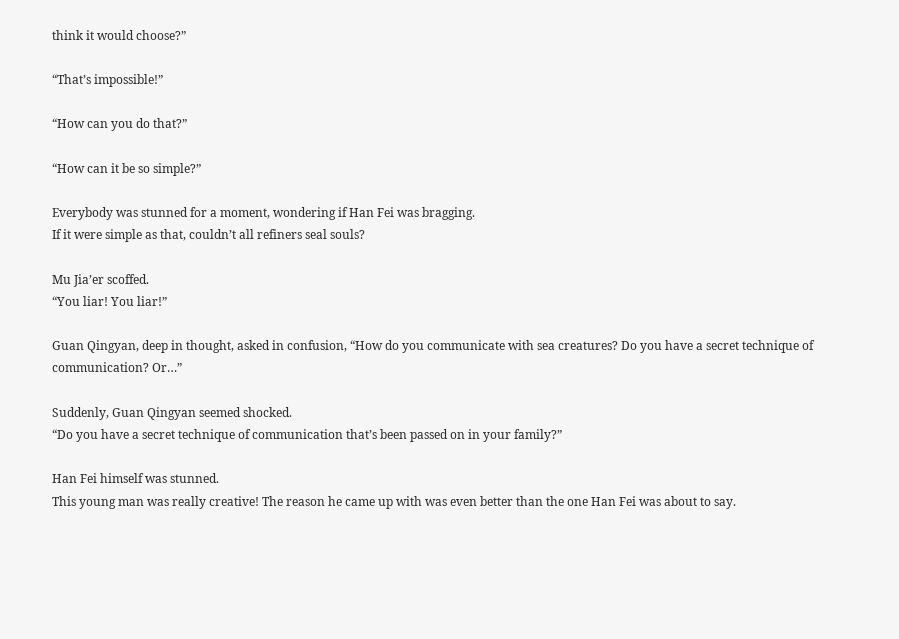think it would choose?”

“That’s impossible!”

“How can you do that?”

“How can it be so simple?”

Everybody was stunned for a moment, wondering if Han Fei was bragging.
If it were simple as that, couldn’t all refiners seal souls?

Mu Jia’er scoffed.
“You liar! You liar!”

Guan Qingyan, deep in thought, asked in confusion, “How do you communicate with sea creatures? Do you have a secret technique of communication? Or…”

Suddenly, Guan Qingyan seemed shocked.
“Do you have a secret technique of communication that’s been passed on in your family?”

Han Fei himself was stunned.
This young man was really creative! The reason he came up with was even better than the one Han Fei was about to say.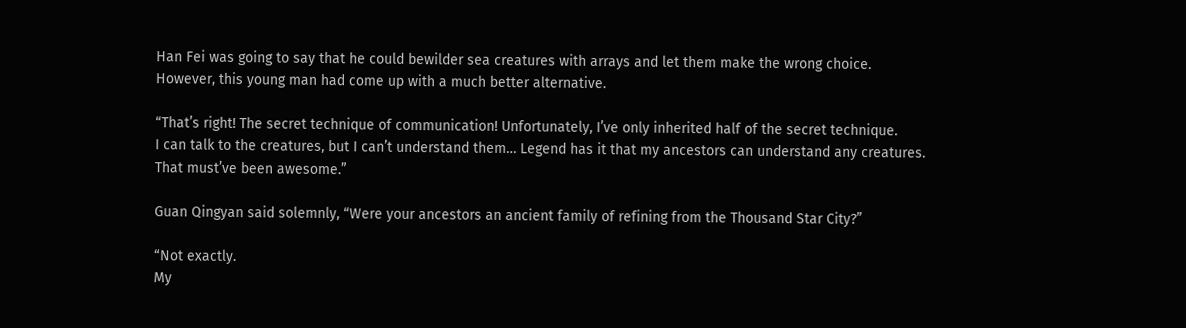Han Fei was going to say that he could bewilder sea creatures with arrays and let them make the wrong choice.
However, this young man had come up with a much better alternative.

“That’s right! The secret technique of communication! Unfortunately, I’ve only inherited half of the secret technique.
I can talk to the creatures, but I can’t understand them… Legend has it that my ancestors can understand any creatures.
That must’ve been awesome.”

Guan Qingyan said solemnly, “Were your ancestors an ancient family of refining from the Thousand Star City?”

“Not exactly.
My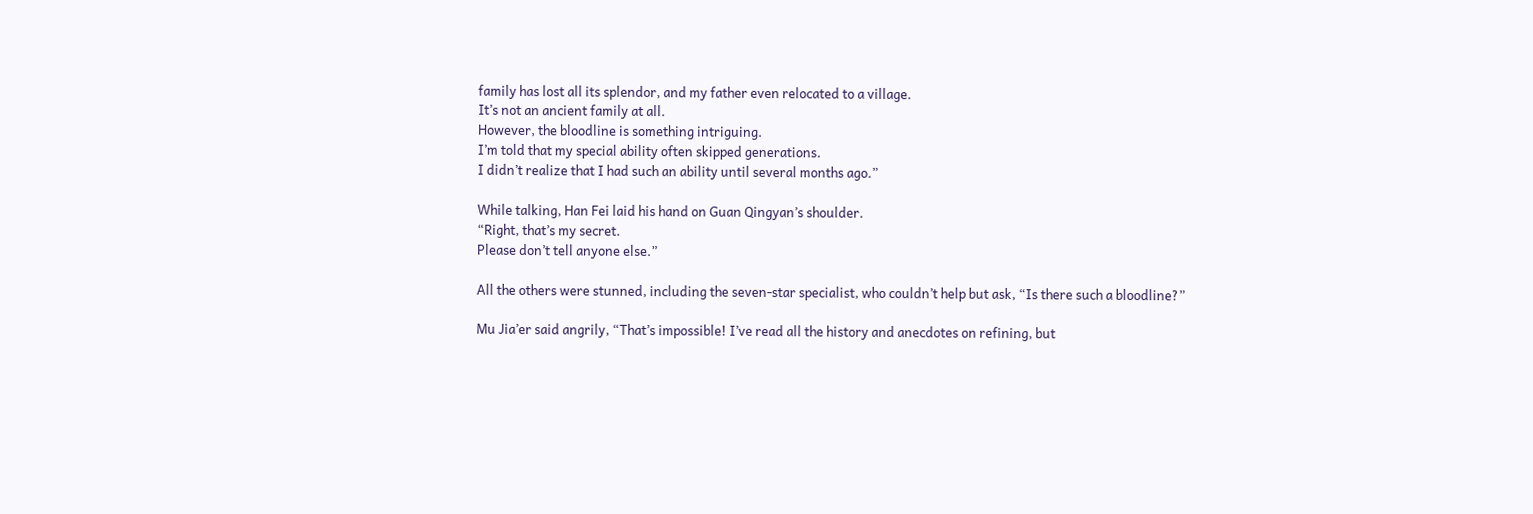family has lost all its splendor, and my father even relocated to a village.
It’s not an ancient family at all.
However, the bloodline is something intriguing.
I’m told that my special ability often skipped generations.
I didn’t realize that I had such an ability until several months ago.”

While talking, Han Fei laid his hand on Guan Qingyan’s shoulder.
“Right, that’s my secret.
Please don’t tell anyone else.”

All the others were stunned, including the seven-star specialist, who couldn’t help but ask, “Is there such a bloodline?”

Mu Jia’er said angrily, “That’s impossible! I’ve read all the history and anecdotes on refining, but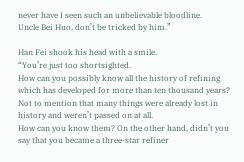never have I seen such an unbelievable bloodline.
Uncle Bei Huo, don’t be tricked by him.”

Han Fei shook his head with a smile.
“You’re just too shortsighted.
How can you possibly know all the history of refining which has developed for more than ten thousand years? Not to mention that many things were already lost in history and weren’t passed on at all.
How can you know them? On the other hand, didn’t you say that you became a three-star refiner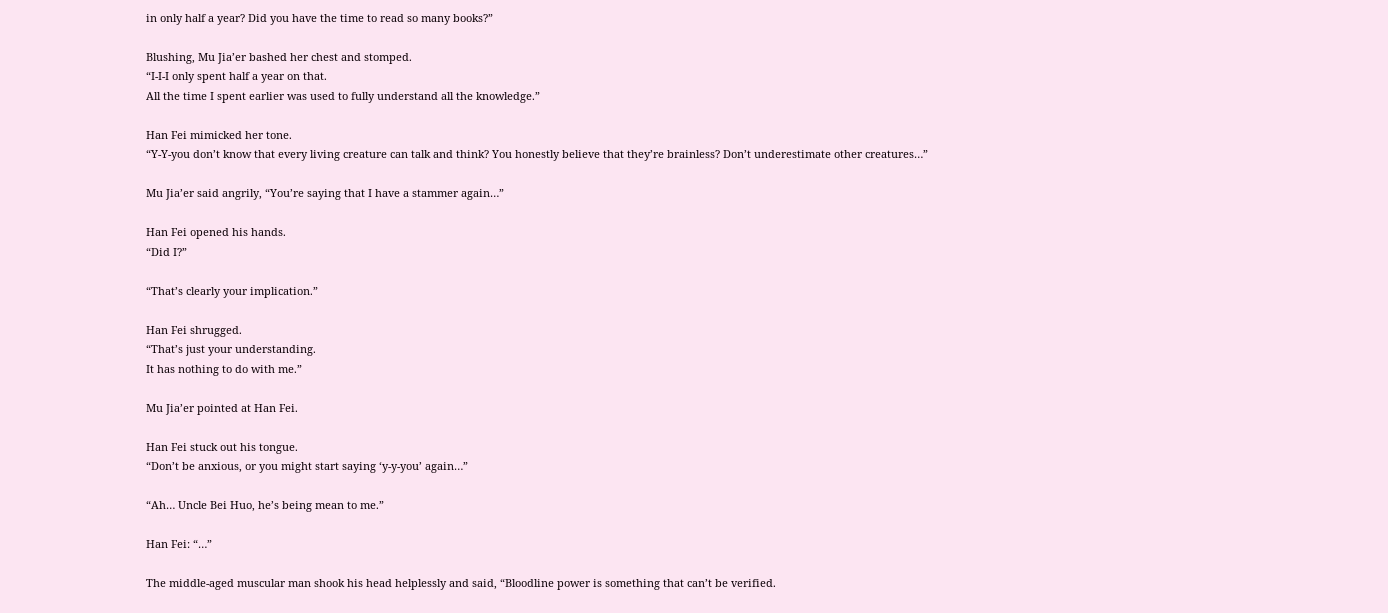in only half a year? Did you have the time to read so many books?”

Blushing, Mu Jia’er bashed her chest and stomped.
“I-I-I only spent half a year on that.
All the time I spent earlier was used to fully understand all the knowledge.”

Han Fei mimicked her tone.
“Y-Y-you don’t know that every living creature can talk and think? You honestly believe that they’re brainless? Don’t underestimate other creatures…”

Mu Jia’er said angrily, “You’re saying that I have a stammer again…”

Han Fei opened his hands.
“Did I?”

“That’s clearly your implication.”

Han Fei shrugged.
“That’s just your understanding.
It has nothing to do with me.”

Mu Jia’er pointed at Han Fei.

Han Fei stuck out his tongue.
“Don’t be anxious, or you might start saying ‘y-y-you’ again…”

“Ah… Uncle Bei Huo, he’s being mean to me.”

Han Fei: “…”

The middle-aged muscular man shook his head helplessly and said, “Bloodline power is something that can’t be verified.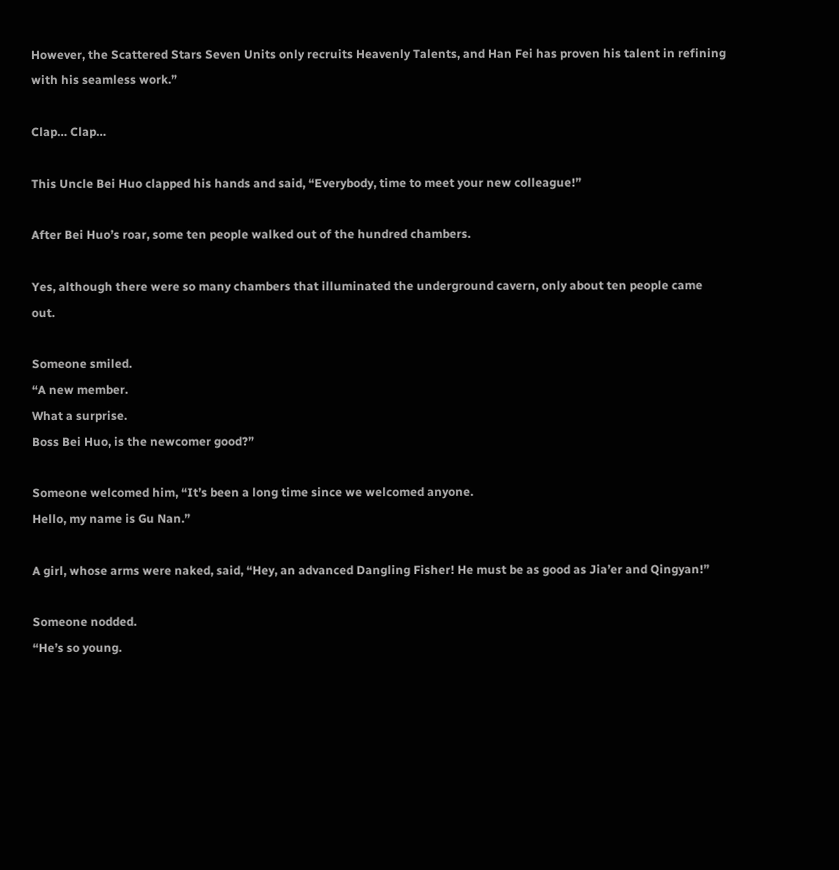However, the Scattered Stars Seven Units only recruits Heavenly Talents, and Han Fei has proven his talent in refining with his seamless work.”

Clap… Clap…

This Uncle Bei Huo clapped his hands and said, “Everybody, time to meet your new colleague!”

After Bei Huo’s roar, some ten people walked out of the hundred chambers.

Yes, although there were so many chambers that illuminated the underground cavern, only about ten people came out.

Someone smiled.
“A new member.
What a surprise.
Boss Bei Huo, is the newcomer good?”

Someone welcomed him, “It’s been a long time since we welcomed anyone.
Hello, my name is Gu Nan.”

A girl, whose arms were naked, said, “Hey, an advanced Dangling Fisher! He must be as good as Jia’er and Qingyan!”

Someone nodded.
“He’s so young.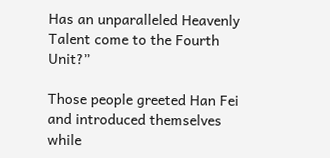Has an unparalleled Heavenly Talent come to the Fourth Unit?”

Those people greeted Han Fei and introduced themselves while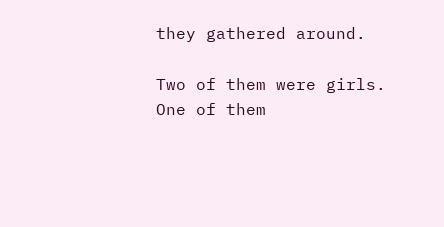they gathered around.

Two of them were girls.
One of them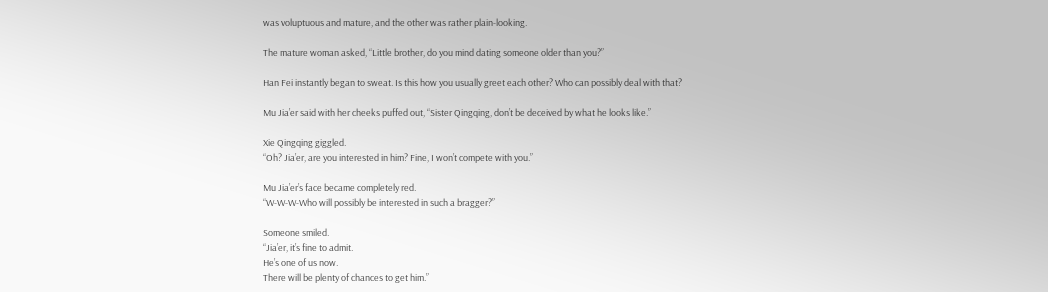was voluptuous and mature, and the other was rather plain-looking.

The mature woman asked, “Little brother, do you mind dating someone older than you?”

Han Fei instantly began to sweat. Is this how you usually greet each other? Who can possibly deal with that?

Mu Jia’er said with her cheeks puffed out, “Sister Qingqing, don’t be deceived by what he looks like.”

Xie Qingqing giggled.
“Oh? Jia’er, are you interested in him? Fine, I won’t compete with you.”

Mu Jia’er’s face became completely red.
“W-W-W-Who will possibly be interested in such a bragger?”

Someone smiled.
“Jia’er, it’s fine to admit.
He’s one of us now.
There will be plenty of chances to get him.”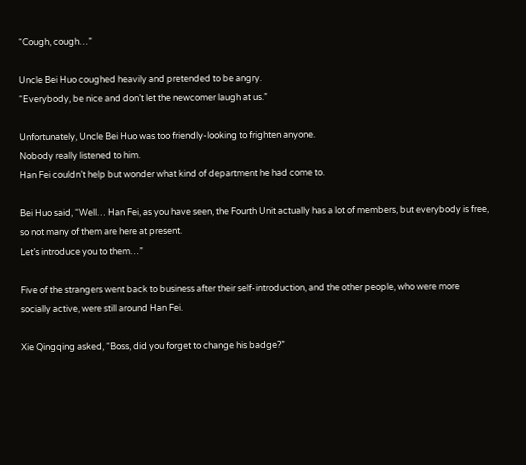“Cough, cough…”

Uncle Bei Huo coughed heavily and pretended to be angry.
“Everybody, be nice and don’t let the newcomer laugh at us.”

Unfortunately, Uncle Bei Huo was too friendly-looking to frighten anyone.
Nobody really listened to him.
Han Fei couldn’t help but wonder what kind of department he had come to.

Bei Huo said, “Well… Han Fei, as you have seen, the Fourth Unit actually has a lot of members, but everybody is free, so not many of them are here at present.
Let’s introduce you to them…”

Five of the strangers went back to business after their self-introduction, and the other people, who were more socially active, were still around Han Fei.

Xie Qingqing asked, “Boss, did you forget to change his badge?”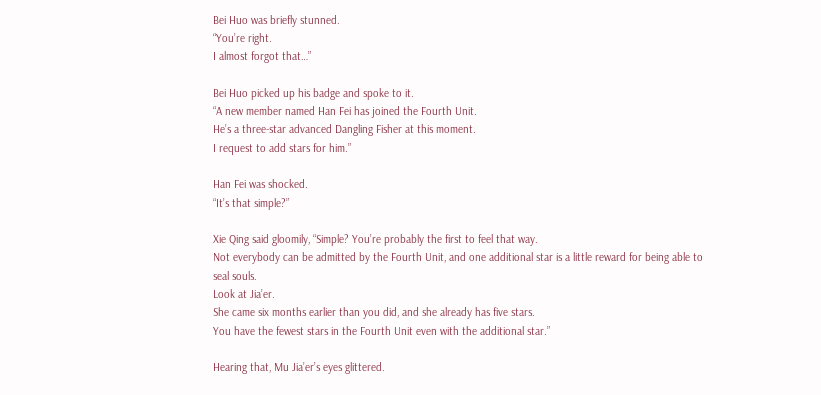Bei Huo was briefly stunned.
“You’re right.
I almost forgot that…”

Bei Huo picked up his badge and spoke to it.
“A new member named Han Fei has joined the Fourth Unit.
He’s a three-star advanced Dangling Fisher at this moment.
I request to add stars for him.”

Han Fei was shocked.
“It’s that simple?”

Xie Qing said gloomily, “Simple? You’re probably the first to feel that way.
Not everybody can be admitted by the Fourth Unit, and one additional star is a little reward for being able to seal souls.
Look at Jia’er.
She came six months earlier than you did, and she already has five stars.
You have the fewest stars in the Fourth Unit even with the additional star.”

Hearing that, Mu Jia’er’s eyes glittered.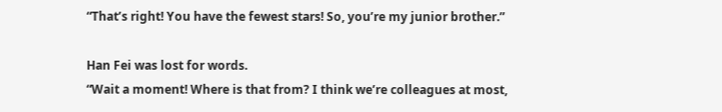“That’s right! You have the fewest stars! So, you’re my junior brother.”

Han Fei was lost for words.
“Wait a moment! Where is that from? I think we’re colleagues at most,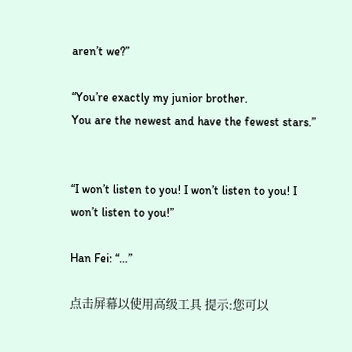aren’t we?”

“You’re exactly my junior brother.
You are the newest and have the fewest stars.”


“I won’t listen to you! I won’t listen to you! I won’t listen to you!”

Han Fei: “…”

点击屏幕以使用高级工具 提示:您可以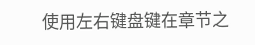使用左右键盘键在章节之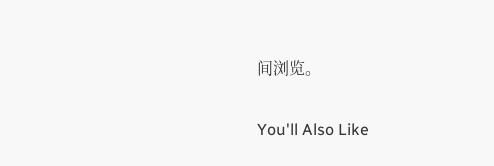间浏览。

You'll Also Like